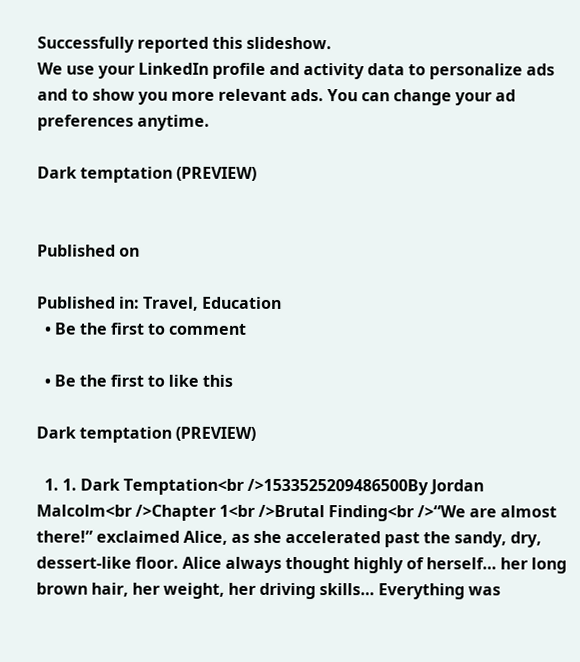Successfully reported this slideshow.
We use your LinkedIn profile and activity data to personalize ads and to show you more relevant ads. You can change your ad preferences anytime.

Dark temptation (PREVIEW)


Published on

Published in: Travel, Education
  • Be the first to comment

  • Be the first to like this

Dark temptation (PREVIEW)

  1. 1. Dark Temptation<br />1533525209486500By Jordan Malcolm<br />Chapter 1<br />Brutal Finding<br />“We are almost there!” exclaimed Alice, as she accelerated past the sandy, dry, dessert-like floor. Alice always thought highly of herself… her long brown hair, her weight, her driving skills… Everything was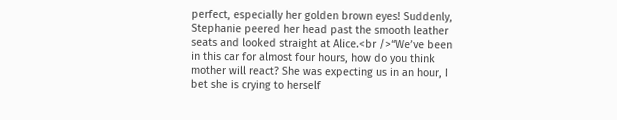perfect, especially her golden brown eyes! Suddenly, Stephanie peered her head past the smooth leather seats and looked straight at Alice.<br />“We’ve been in this car for almost four hours, how do you think mother will react? She was expecting us in an hour, I bet she is crying to herself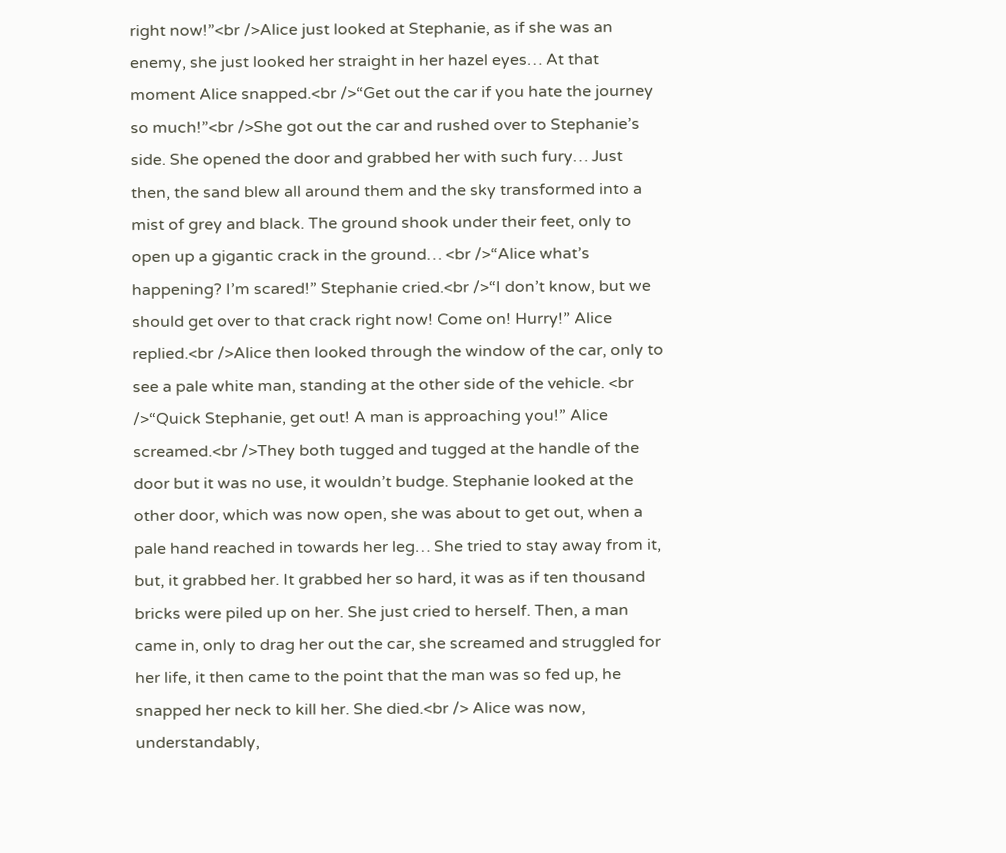right now!”<br />Alice just looked at Stephanie, as if she was an enemy, she just looked her straight in her hazel eyes… At that moment Alice snapped.<br />“Get out the car if you hate the journey so much!”<br />She got out the car and rushed over to Stephanie’s side. She opened the door and grabbed her with such fury… Just then, the sand blew all around them and the sky transformed into a mist of grey and black. The ground shook under their feet, only to open up a gigantic crack in the ground… <br />“Alice what’s happening? I’m scared!” Stephanie cried.<br />“I don’t know, but we should get over to that crack right now! Come on! Hurry!” Alice replied.<br />Alice then looked through the window of the car, only to see a pale white man, standing at the other side of the vehicle. <br />“Quick Stephanie, get out! A man is approaching you!” Alice screamed.<br />They both tugged and tugged at the handle of the door but it was no use, it wouldn’t budge. Stephanie looked at the other door, which was now open, she was about to get out, when a pale hand reached in towards her leg… She tried to stay away from it, but, it grabbed her. It grabbed her so hard, it was as if ten thousand bricks were piled up on her. She just cried to herself. Then, a man came in, only to drag her out the car, she screamed and struggled for her life, it then came to the point that the man was so fed up, he snapped her neck to kill her. She died.<br /> Alice was now, understandably,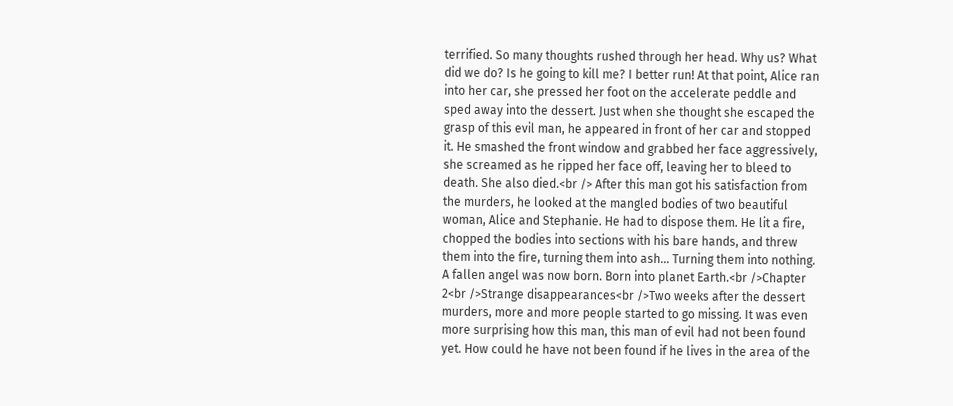terrified. So many thoughts rushed through her head. Why us? What did we do? Is he going to kill me? I better run! At that point, Alice ran into her car, she pressed her foot on the accelerate peddle and sped away into the dessert. Just when she thought she escaped the grasp of this evil man, he appeared in front of her car and stopped it. He smashed the front window and grabbed her face aggressively, she screamed as he ripped her face off, leaving her to bleed to death. She also died.<br /> After this man got his satisfaction from the murders, he looked at the mangled bodies of two beautiful woman, Alice and Stephanie. He had to dispose them. He lit a fire, chopped the bodies into sections with his bare hands, and threw them into the fire, turning them into ash… Turning them into nothing. A fallen angel was now born. Born into planet Earth.<br />Chapter 2<br />Strange disappearances<br />Two weeks after the dessert murders, more and more people started to go missing. It was even more surprising how this man, this man of evil had not been found yet. How could he have not been found if he lives in the area of the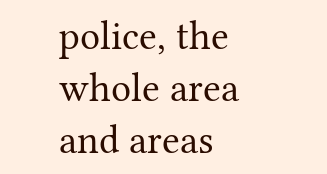police, the whole area and areas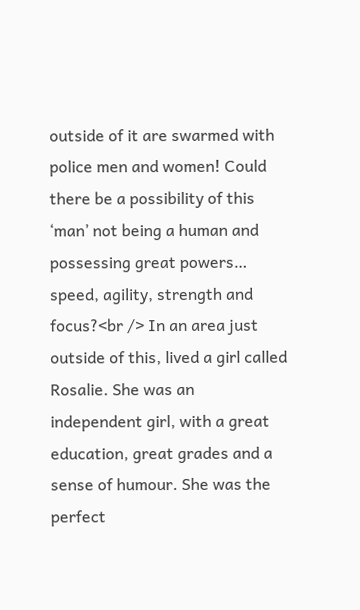outside of it are swarmed with police men and women! Could there be a possibility of this ‘man’ not being a human and possessing great powers… speed, agility, strength and focus?<br /> In an area just outside of this, lived a girl called Rosalie. She was an independent girl, with a great education, great grades and a sense of humour. She was the perfect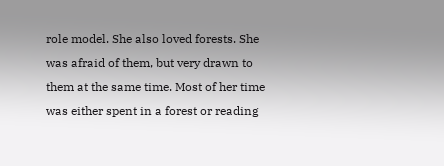role model. She also loved forests. She was afraid of them, but very drawn to them at the same time. Most of her time was either spent in a forest or reading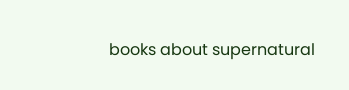books about supernatural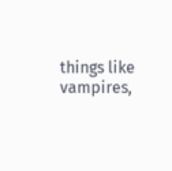things like vampires,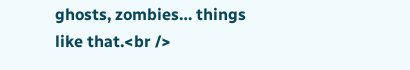ghosts, zombies… things like that.<br />